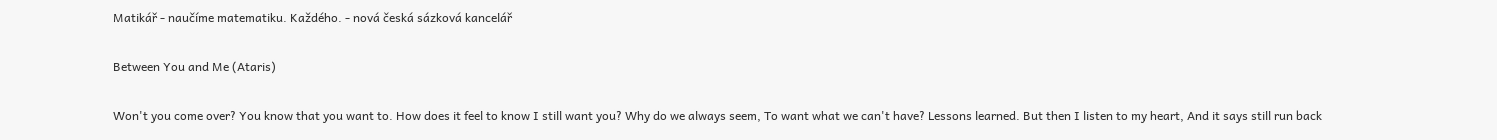Matikář - naučíme matematiku. Každého. - nová česká sázková kancelář

Between You and Me (Ataris)

Won't you come over? You know that you want to. How does it feel to know I still want you? Why do we always seem, To want what we can't have? Lessons learned. But then I listen to my heart, And it says still run back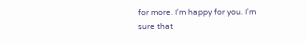for more. I'm happy for you. I'm sure that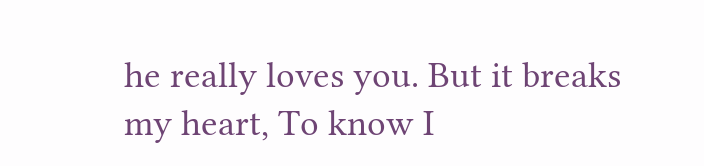he really loves you. But it breaks my heart, To know I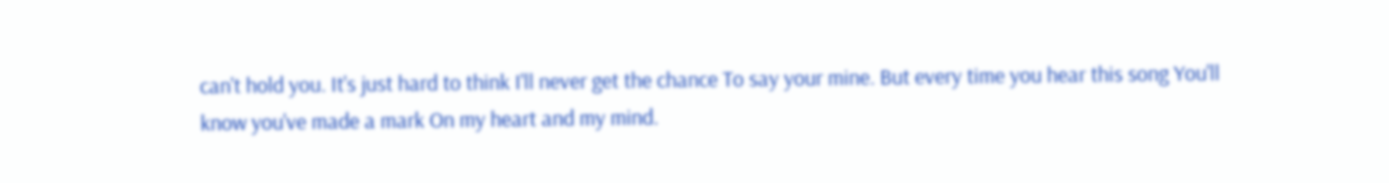can't hold you. It's just hard to think I'll never get the chance To say your mine. But every time you hear this song You'll know you've made a mark On my heart and my mind.